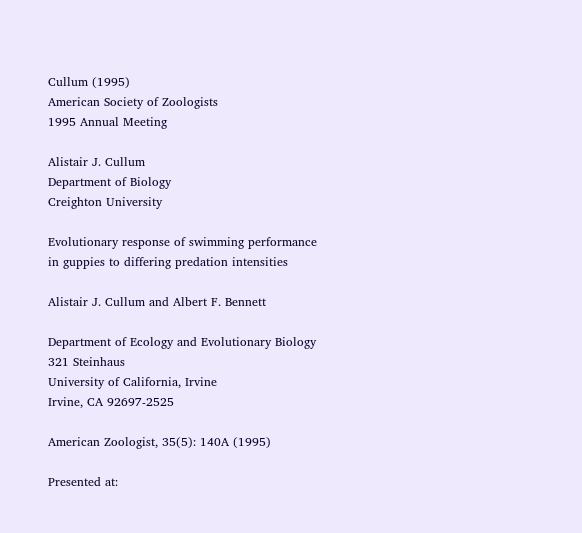Cullum (1995)
American Society of Zoologists
1995 Annual Meeting

Alistair J. Cullum
Department of Biology
Creighton University

Evolutionary response of swimming performance in guppies to differing predation intensities

Alistair J. Cullum and Albert F. Bennett

Department of Ecology and Evolutionary Biology
321 Steinhaus
University of California, Irvine
Irvine, CA 92697-2525

American Zoologist, 35(5): 140A (1995)

Presented at: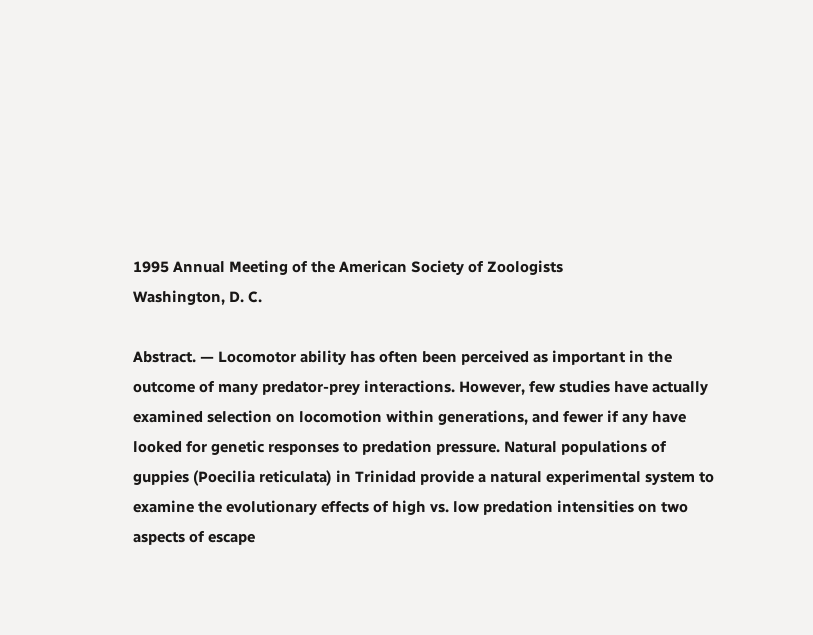1995 Annual Meeting of the American Society of Zoologists
Washington, D. C.

Abstract. — Locomotor ability has often been perceived as important in the outcome of many predator-prey interactions. However, few studies have actually examined selection on locomotion within generations, and fewer if any have looked for genetic responses to predation pressure. Natural populations of guppies (Poecilia reticulata) in Trinidad provide a natural experimental system to examine the evolutionary effects of high vs. low predation intensities on two aspects of escape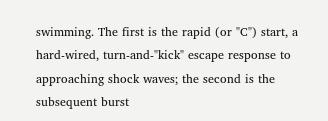swimming. The first is the rapid (or "C") start, a hard-wired, turn-and-"kick" escape response to approaching shock waves; the second is the subsequent burst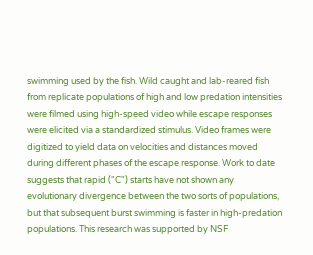swimming used by the fish. Wild caught and lab-reared fish from replicate populations of high and low predation intensities were filmed using high-speed video while escape responses were elicited via a standardized stimulus. Video frames were digitized to yield data on velocities and distances moved during different phases of the escape response. Work to date suggests that rapid ("C") starts have not shown any evolutionary divergence between the two sorts of populations, but that subsequent burst swimming is faster in high-predation populations. This research was supported by NSF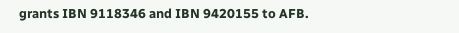grants IBN 9118346 and IBN 9420155 to AFB.